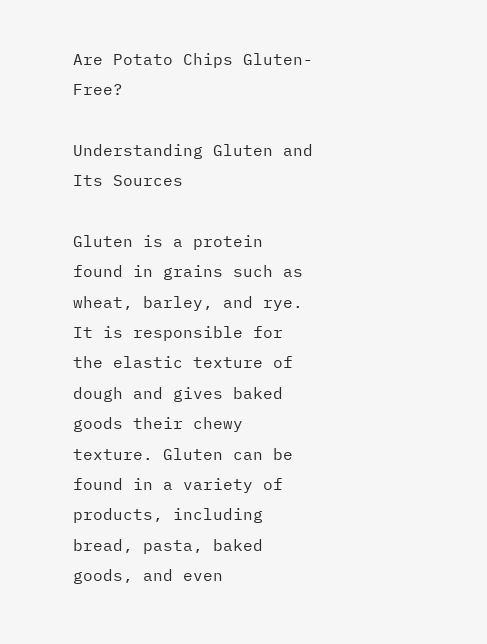Are Potato Chips Gluten-Free?

Understanding Gluten and Its Sources

Gluten is a protein found in grains such as wheat, barley, and rye. It is responsible for the elastic texture of dough and gives baked goods their chewy texture. Gluten can be found in a variety of products, including bread, pasta, baked goods, and even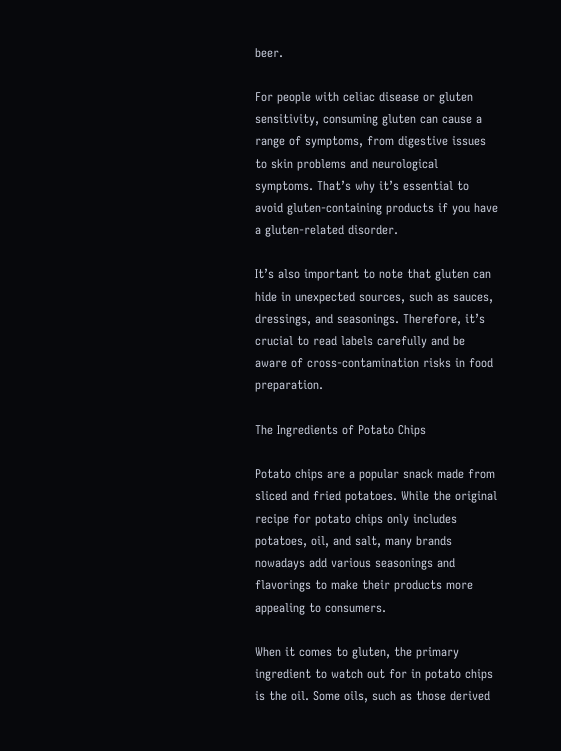beer.

For people with celiac disease or gluten sensitivity, consuming gluten can cause a range of symptoms, from digestive issues to skin problems and neurological symptoms. That’s why it’s essential to avoid gluten-containing products if you have a gluten-related disorder.

It’s also important to note that gluten can hide in unexpected sources, such as sauces, dressings, and seasonings. Therefore, it’s crucial to read labels carefully and be aware of cross-contamination risks in food preparation.

The Ingredients of Potato Chips

Potato chips are a popular snack made from sliced and fried potatoes. While the original recipe for potato chips only includes potatoes, oil, and salt, many brands nowadays add various seasonings and flavorings to make their products more appealing to consumers.

When it comes to gluten, the primary ingredient to watch out for in potato chips is the oil. Some oils, such as those derived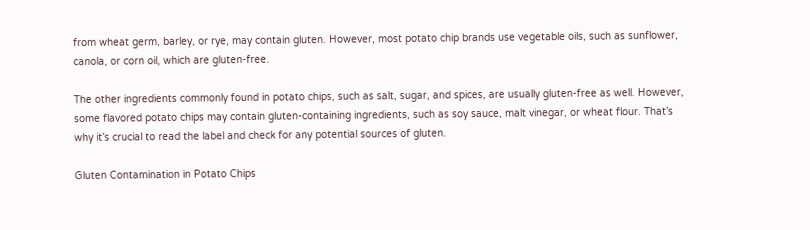from wheat germ, barley, or rye, may contain gluten. However, most potato chip brands use vegetable oils, such as sunflower, canola, or corn oil, which are gluten-free.

The other ingredients commonly found in potato chips, such as salt, sugar, and spices, are usually gluten-free as well. However, some flavored potato chips may contain gluten-containing ingredients, such as soy sauce, malt vinegar, or wheat flour. That’s why it’s crucial to read the label and check for any potential sources of gluten.

Gluten Contamination in Potato Chips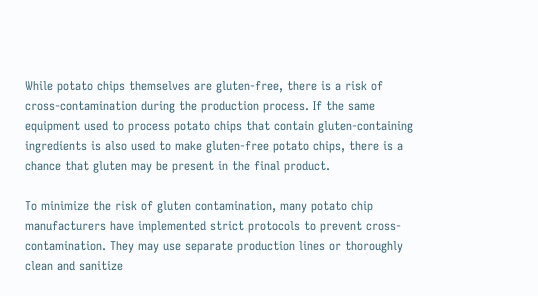While potato chips themselves are gluten-free, there is a risk of cross-contamination during the production process. If the same equipment used to process potato chips that contain gluten-containing ingredients is also used to make gluten-free potato chips, there is a chance that gluten may be present in the final product.

To minimize the risk of gluten contamination, many potato chip manufacturers have implemented strict protocols to prevent cross-contamination. They may use separate production lines or thoroughly clean and sanitize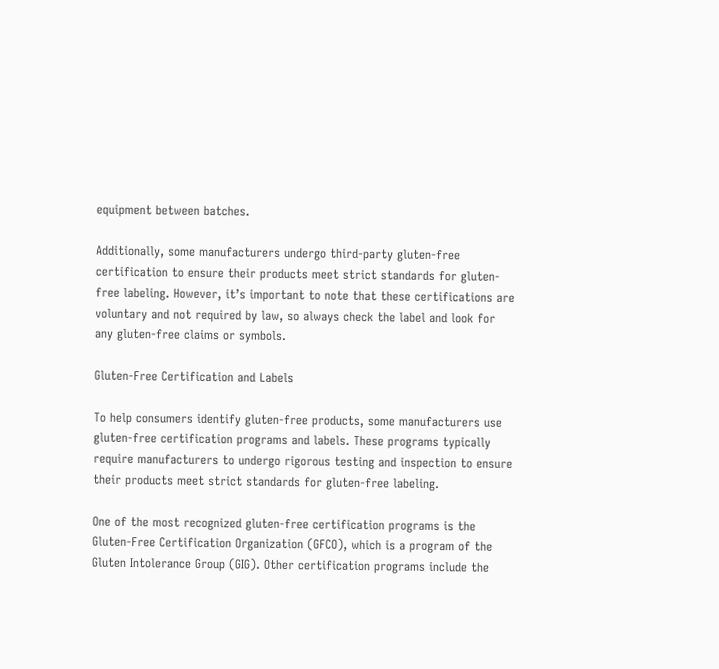equipment between batches.

Additionally, some manufacturers undergo third-party gluten-free certification to ensure their products meet strict standards for gluten-free labeling. However, it’s important to note that these certifications are voluntary and not required by law, so always check the label and look for any gluten-free claims or symbols.

Gluten-Free Certification and Labels

To help consumers identify gluten-free products, some manufacturers use gluten-free certification programs and labels. These programs typically require manufacturers to undergo rigorous testing and inspection to ensure their products meet strict standards for gluten-free labeling.

One of the most recognized gluten-free certification programs is the Gluten-Free Certification Organization (GFCO), which is a program of the Gluten Intolerance Group (GIG). Other certification programs include the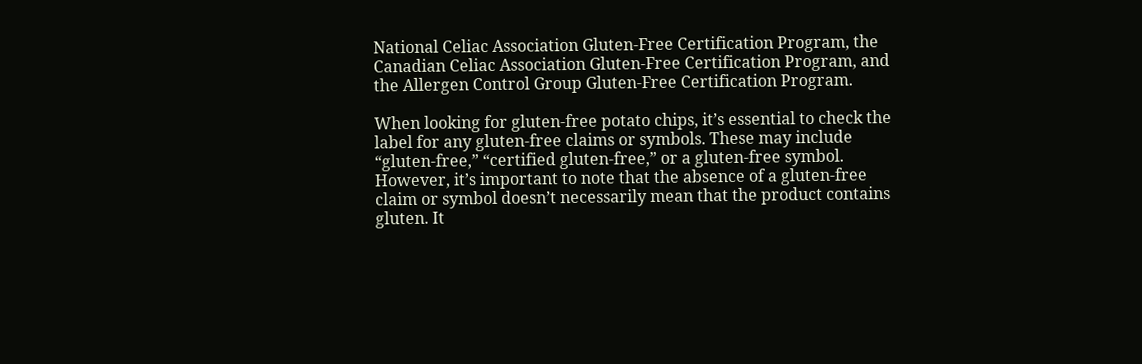National Celiac Association Gluten-Free Certification Program, the Canadian Celiac Association Gluten-Free Certification Program, and the Allergen Control Group Gluten-Free Certification Program.

When looking for gluten-free potato chips, it’s essential to check the label for any gluten-free claims or symbols. These may include “gluten-free,” “certified gluten-free,” or a gluten-free symbol. However, it’s important to note that the absence of a gluten-free claim or symbol doesn’t necessarily mean that the product contains gluten. It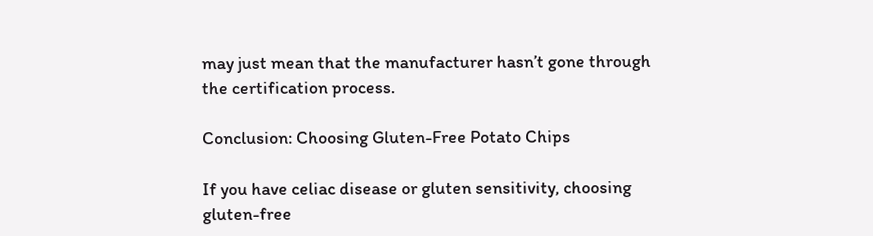may just mean that the manufacturer hasn’t gone through the certification process.

Conclusion: Choosing Gluten-Free Potato Chips

If you have celiac disease or gluten sensitivity, choosing gluten-free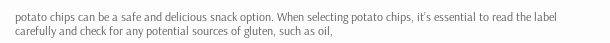potato chips can be a safe and delicious snack option. When selecting potato chips, it’s essential to read the label carefully and check for any potential sources of gluten, such as oil,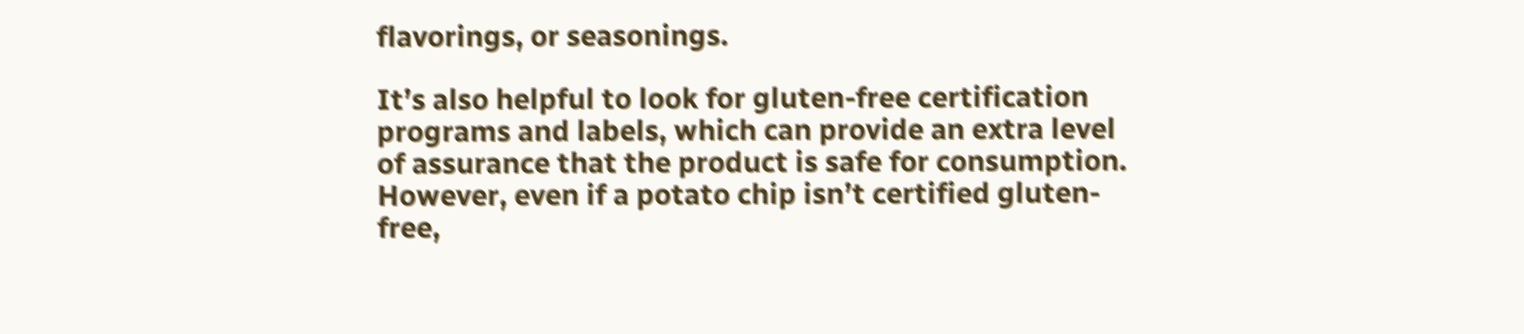flavorings, or seasonings.

It’s also helpful to look for gluten-free certification programs and labels, which can provide an extra level of assurance that the product is safe for consumption. However, even if a potato chip isn’t certified gluten-free,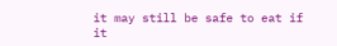it may still be safe to eat if it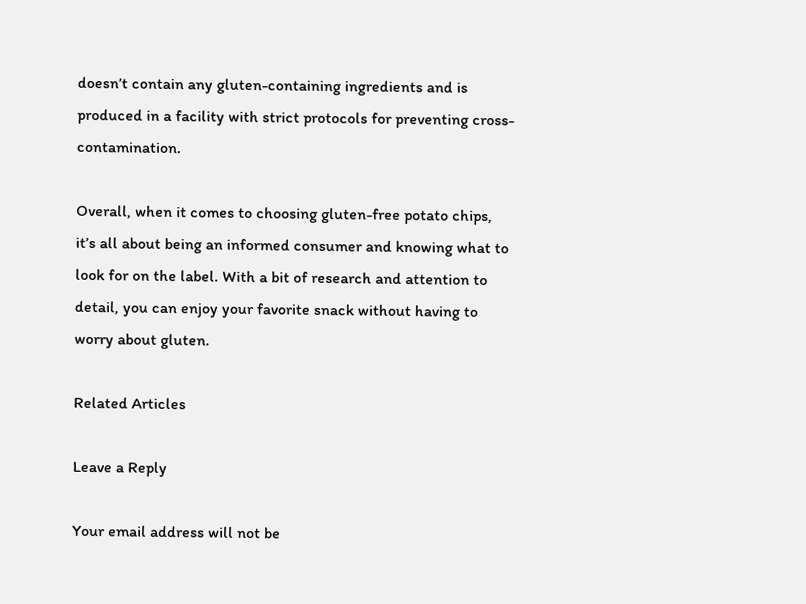doesn’t contain any gluten-containing ingredients and is produced in a facility with strict protocols for preventing cross-contamination.

Overall, when it comes to choosing gluten-free potato chips, it’s all about being an informed consumer and knowing what to look for on the label. With a bit of research and attention to detail, you can enjoy your favorite snack without having to worry about gluten.

Related Articles

Leave a Reply

Your email address will not be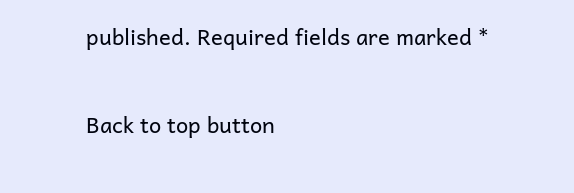published. Required fields are marked *

Back to top button